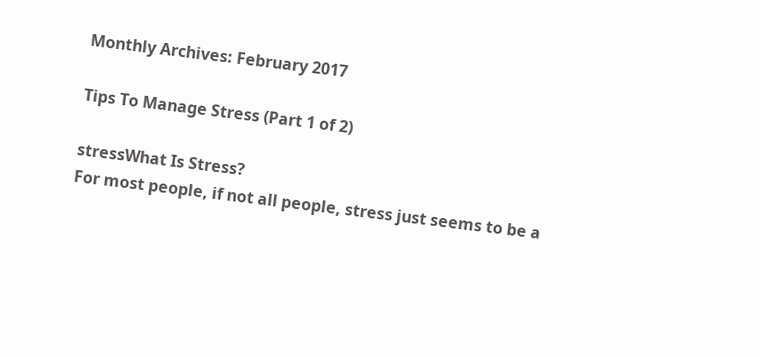Monthly Archives: February 2017

Tips To Manage Stress (Part 1 of 2)

stressWhat Is Stress?
For most people, if not all people, stress just seems to be a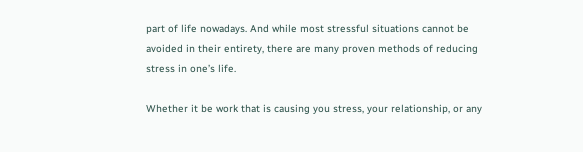part of life nowadays. And while most stressful situations cannot be avoided in their entirety, there are many proven methods of reducing stress in one’s life.

Whether it be work that is causing you stress, your relationship, or any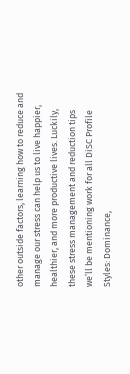other outside factors, learning how to reduce and manage our stress can help us to live happier, healthier, and more productive lives. Luckily, these stress management and reduction tips we’ll be mentioning work for all DiSC Profile Styles: Dominance,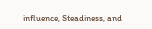influence, Steadiness, and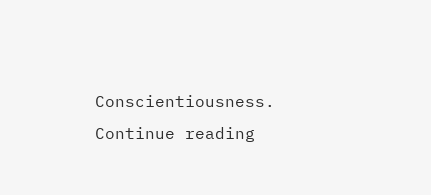Conscientiousness. Continue reading